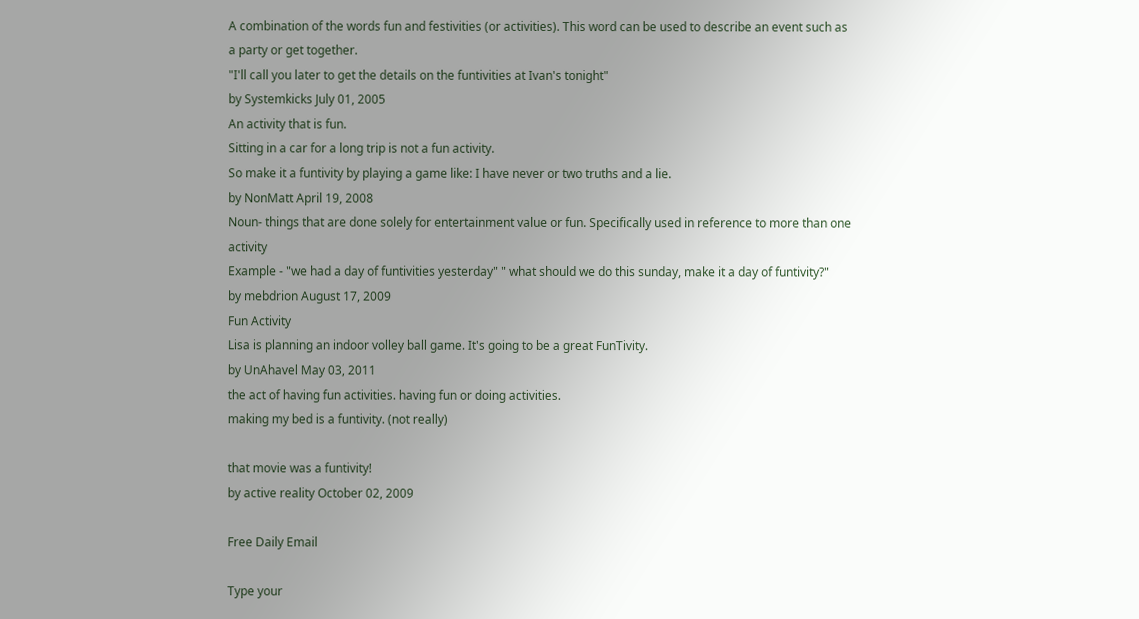A combination of the words fun and festivities (or activities). This word can be used to describe an event such as a party or get together.
"I'll call you later to get the details on the funtivities at Ivan's tonight"
by Systemkicks July 01, 2005
An activity that is fun.
Sitting in a car for a long trip is not a fun activity.
So make it a funtivity by playing a game like: I have never or two truths and a lie.
by NonMatt April 19, 2008
Noun- things that are done solely for entertainment value or fun. Specifically used in reference to more than one activity
Example - "we had a day of funtivities yesterday" " what should we do this sunday, make it a day of funtivity?"
by mebdrion August 17, 2009
Fun Activity
Lisa is planning an indoor volley ball game. It's going to be a great FunTivity.
by UnAhavel May 03, 2011
the act of having fun activities. having fun or doing activities.
making my bed is a funtivity. (not really)

that movie was a funtivity!
by active reality October 02, 2009

Free Daily Email

Type your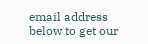email address below to get our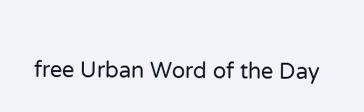free Urban Word of the Day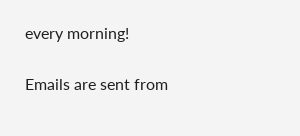every morning!

Emails are sent from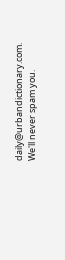daily@urbandictionary.com. We'll never spam you.